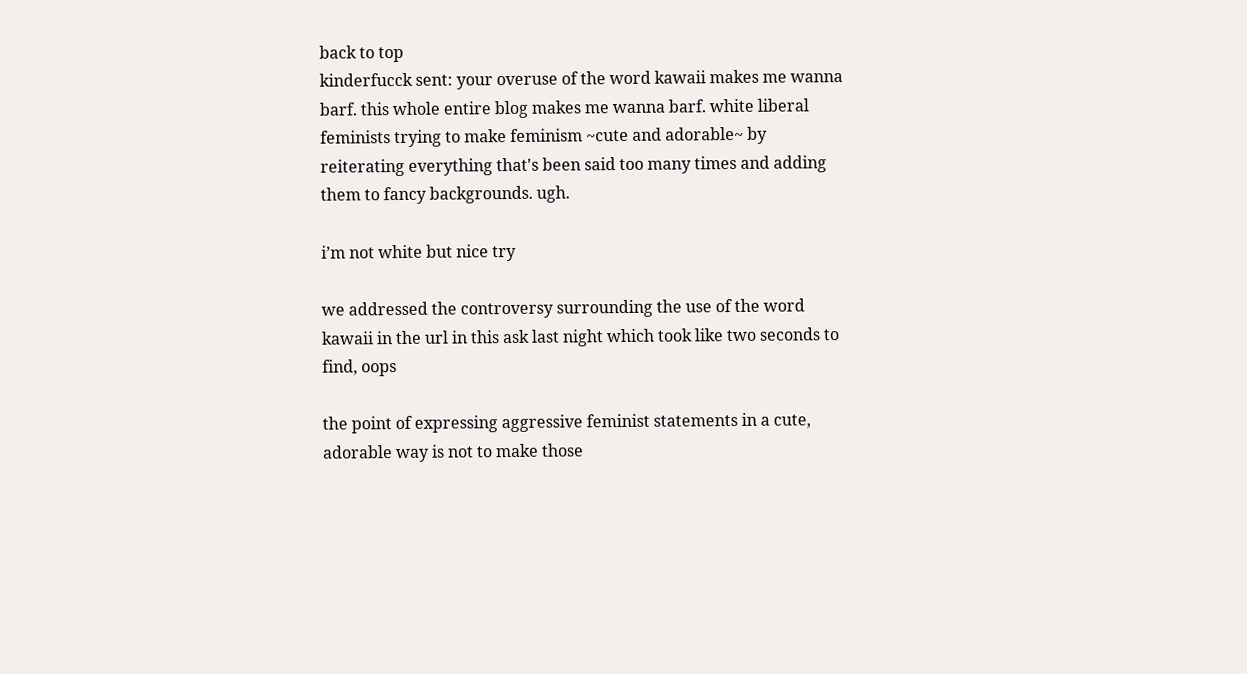back to top
kinderfucck sent: your overuse of the word kawaii makes me wanna barf. this whole entire blog makes me wanna barf. white liberal feminists trying to make feminism ~cute and adorable~ by reiterating everything that's been said too many times and adding them to fancy backgrounds. ugh.

i’m not white but nice try

we addressed the controversy surrounding the use of the word kawaii in the url in this ask last night which took like two seconds to find, oops

the point of expressing aggressive feminist statements in a cute, adorable way is not to make those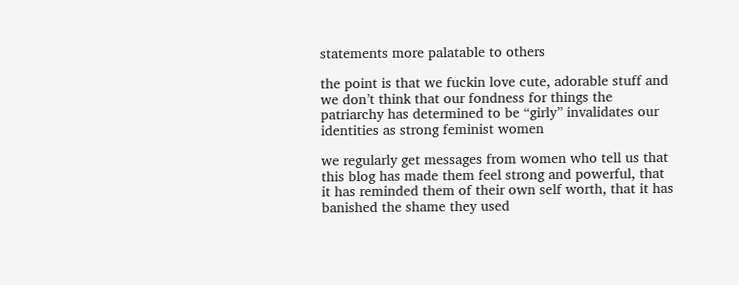statements more palatable to others

the point is that we fuckin love cute, adorable stuff and we don’t think that our fondness for things the patriarchy has determined to be “girly” invalidates our identities as strong feminist women

we regularly get messages from women who tell us that this blog has made them feel strong and powerful, that it has reminded them of their own self worth, that it has banished the shame they used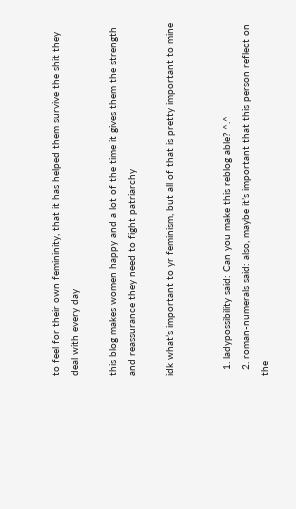to feel for their own femininity, that it has helped them survive the shit they deal with every day

this blog makes women happy and a lot of the time it gives them the strength and reassurance they need to fight patriarchy

idk what’s important to yr feminism, but all of that is pretty important to mine


  1. ladypossibility said: Can you make this reblog able? ^.^
  2. roman-numerals said: also, maybe it’s important that this person reflect on the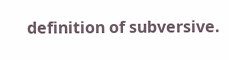definition of subversive.